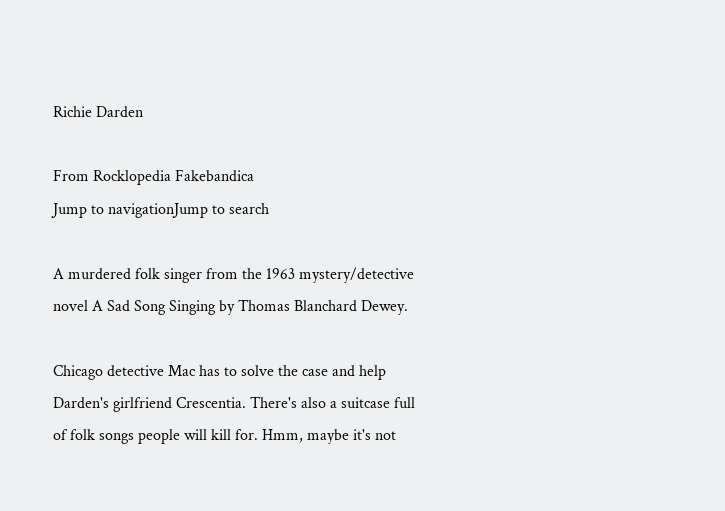Richie Darden

From Rocklopedia Fakebandica
Jump to navigationJump to search

A murdered folk singer from the 1963 mystery/detective novel A Sad Song Singing by Thomas Blanchard Dewey.

Chicago detective Mac has to solve the case and help Darden's girlfriend Crescentia. There's also a suitcase full of folk songs people will kill for. Hmm, maybe it's not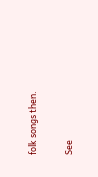folk songs then.

See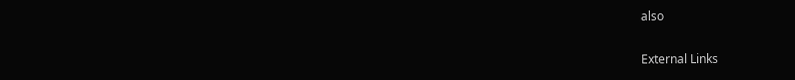also

External Links